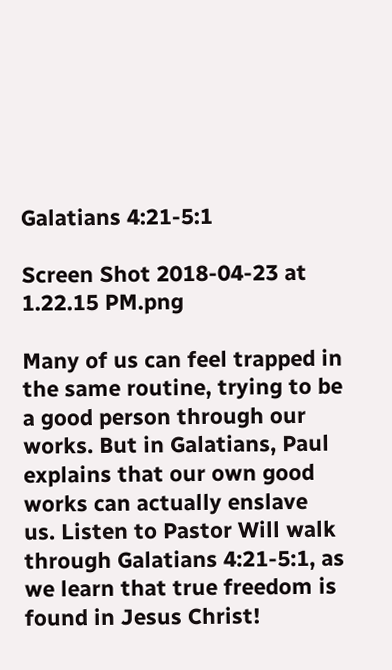Galatians 4:21-5:1

Screen Shot 2018-04-23 at 1.22.15 PM.png

Many of us can feel trapped in the same routine, trying to be a good person through our works. But in Galatians, Paul explains that our own good works can actually enslave us. Listen to Pastor Will walk through Galatians 4:21-5:1, as we learn that true freedom is found in Jesus Christ!